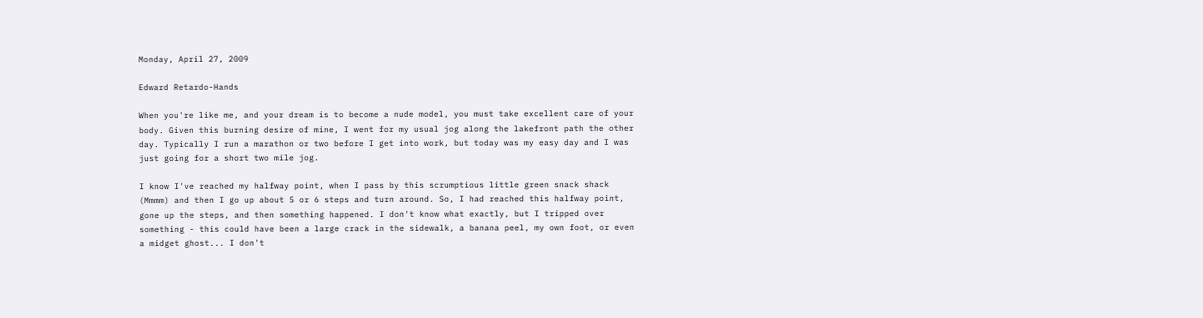Monday, April 27, 2009

Edward Retardo-Hands

When you're like me, and your dream is to become a nude model, you must take excellent care of your body. Given this burning desire of mine, I went for my usual jog along the lakefront path the other day. Typically I run a marathon or two before I get into work, but today was my easy day and I was just going for a short two mile jog.

I know I've reached my halfway point, when I pass by this scrumptious little green snack shack (Mmmm) and then I go up about 5 or 6 steps and turn around. So, I had reached this halfway point, gone up the steps, and then something happened. I don't know what exactly, but I tripped over something - this could have been a large crack in the sidewalk, a banana peel, my own foot, or even a midget ghost... I don't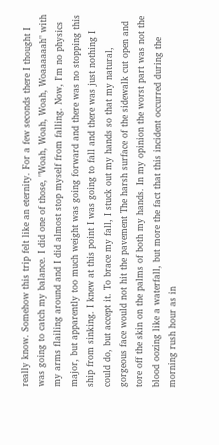really know. Somehow this trip felt like an eternity. For a few seconds there I thought I was going to catch my balance. I did one of those, "Woah, Woah, Woah, Woaaaaaah" with my arms flailing around and I did almost stop myself from falling. Now, I'm no physics major, but apparently too much weight was going forward and there was no stopping this ship from sinking. I knew at this point I was going to fall and there was just nothing I could do, but accept it. To brace my fall, I stuck out my hands so that my natural, gorgeous face would not hit the pavement The harsh surface of the sidewalk cut open and tore off the skin on the palms of both my hands. In my opinion the worst part was not the blood oozing like a waterfall, but more the fact that this incident occurred during the morning rush hour as in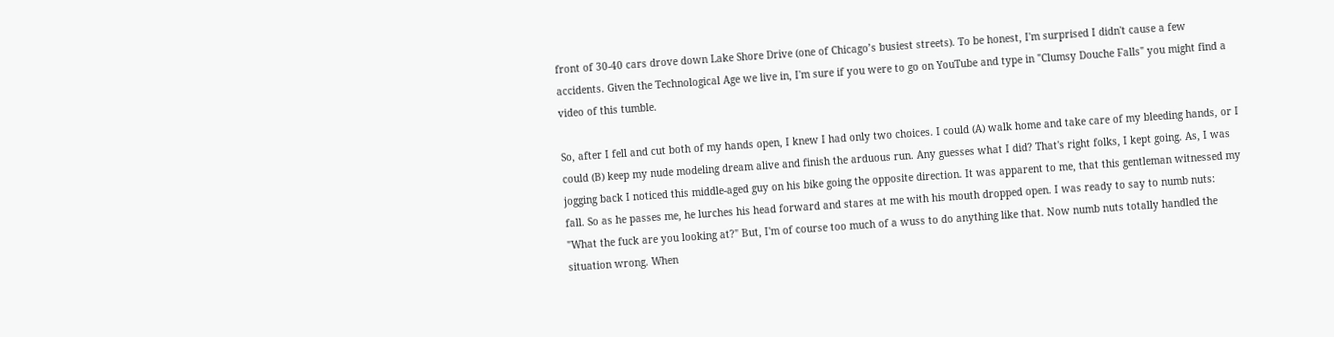front of 30-40 cars drove down Lake Shore Drive (one of Chicago’s busiest streets). To be honest, I'm surprised I didn't cause a few accidents. Given the Technological Age we live in, I'm sure if you were to go on YouTube and type in "Clumsy Douche Falls" you might find a video of this tumble.

So, after I fell and cut both of my hands open, I knew I had only two choices. I could (A) walk home and take care of my bleeding hands, or I could (B) keep my nude modeling dream alive and finish the arduous run. Any guesses what I did? That's right folks, I kept going. As, I was jogging back I noticed this middle-aged guy on his bike going the opposite direction. It was apparent to me, that this gentleman witnessed my fall. So as he passes me, he lurches his head forward and stares at me with his mouth dropped open. I was ready to say to numb nuts: "What the fuck are you looking at?" But, I'm of course too much of a wuss to do anything like that. Now numb nuts totally handled the situation wrong. When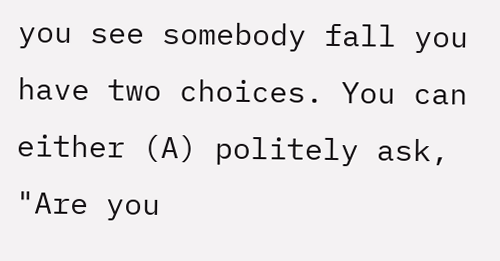you see somebody fall you have two choices. You can either (A) politely ask, "Are you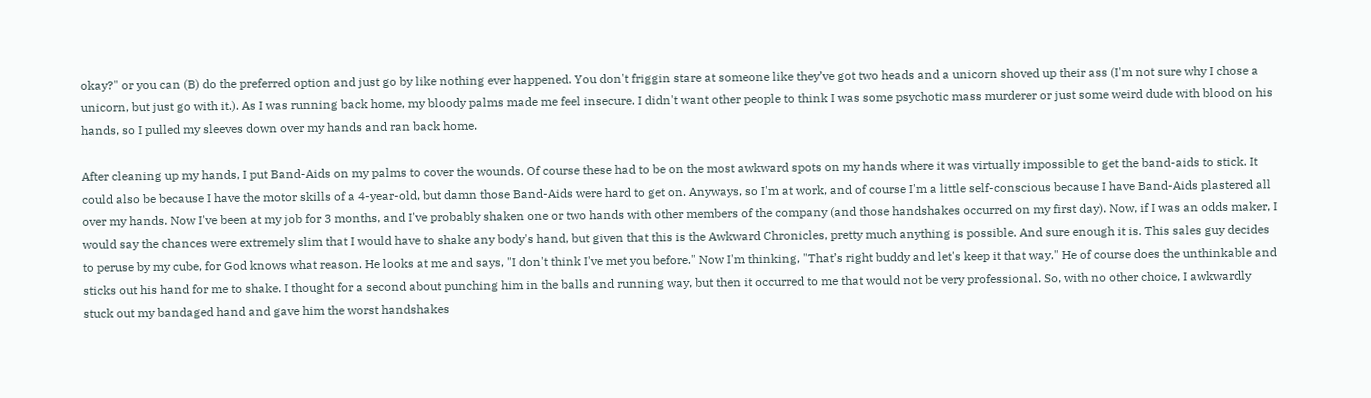okay?" or you can (B) do the preferred option and just go by like nothing ever happened. You don't friggin stare at someone like they’ve got two heads and a unicorn shoved up their ass (I'm not sure why I chose a unicorn, but just go with it.). As I was running back home, my bloody palms made me feel insecure. I didn't want other people to think I was some psychotic mass murderer or just some weird dude with blood on his hands, so I pulled my sleeves down over my hands and ran back home.

After cleaning up my hands, I put Band-Aids on my palms to cover the wounds. Of course these had to be on the most awkward spots on my hands where it was virtually impossible to get the band-aids to stick. It could also be because I have the motor skills of a 4-year-old, but damn those Band-Aids were hard to get on. Anyways, so I'm at work, and of course I'm a little self-conscious because I have Band-Aids plastered all over my hands. Now I've been at my job for 3 months, and I've probably shaken one or two hands with other members of the company (and those handshakes occurred on my first day). Now, if I was an odds maker, I would say the chances were extremely slim that I would have to shake any body's hand, but given that this is the Awkward Chronicles, pretty much anything is possible. And sure enough it is. This sales guy decides to peruse by my cube, for God knows what reason. He looks at me and says, "I don't think I've met you before." Now I'm thinking, "That’s right buddy and let's keep it that way." He of course does the unthinkable and sticks out his hand for me to shake. I thought for a second about punching him in the balls and running way, but then it occurred to me that would not be very professional. So, with no other choice, I awkwardly stuck out my bandaged hand and gave him the worst handshakes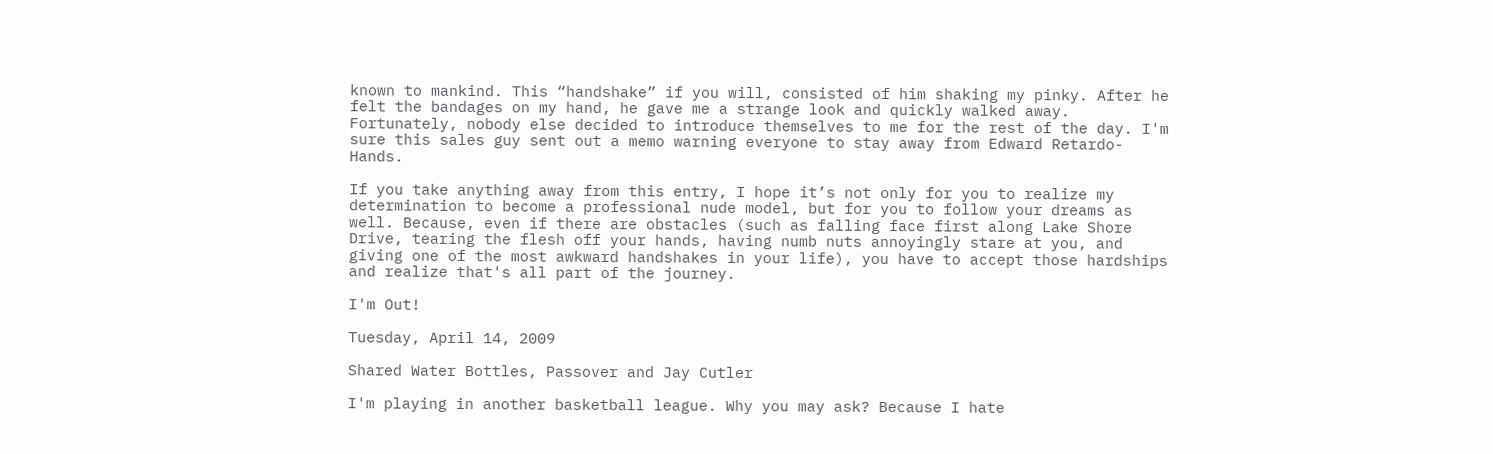known to mankind. This “handshake” if you will, consisted of him shaking my pinky. After he felt the bandages on my hand, he gave me a strange look and quickly walked away. Fortunately, nobody else decided to introduce themselves to me for the rest of the day. I'm sure this sales guy sent out a memo warning everyone to stay away from Edward Retardo-Hands.

If you take anything away from this entry, I hope it’s not only for you to realize my determination to become a professional nude model, but for you to follow your dreams as well. Because, even if there are obstacles (such as falling face first along Lake Shore Drive, tearing the flesh off your hands, having numb nuts annoyingly stare at you, and giving one of the most awkward handshakes in your life), you have to accept those hardships and realize that's all part of the journey.

I'm Out!

Tuesday, April 14, 2009

Shared Water Bottles, Passover and Jay Cutler

I'm playing in another basketball league. Why you may ask? Because I hate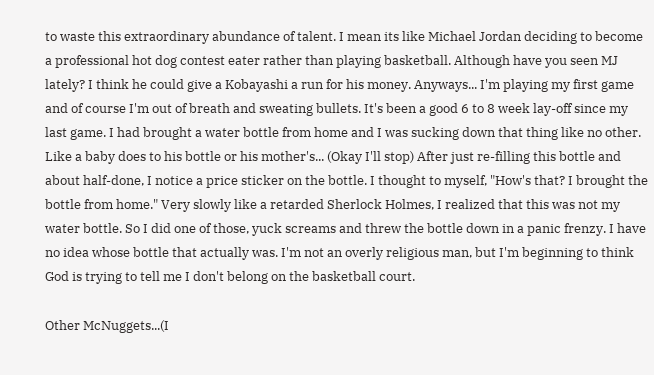to waste this extraordinary abundance of talent. I mean its like Michael Jordan deciding to become a professional hot dog contest eater rather than playing basketball. Although have you seen MJ lately? I think he could give a Kobayashi a run for his money. Anyways... I'm playing my first game and of course I'm out of breath and sweating bullets. It's been a good 6 to 8 week lay-off since my last game. I had brought a water bottle from home and I was sucking down that thing like no other. Like a baby does to his bottle or his mother's... (Okay I'll stop) After just re-filling this bottle and about half-done, I notice a price sticker on the bottle. I thought to myself, "How's that? I brought the bottle from home." Very slowly like a retarded Sherlock Holmes, I realized that this was not my water bottle. So I did one of those, yuck screams and threw the bottle down in a panic frenzy. I have no idea whose bottle that actually was. I'm not an overly religious man, but I'm beginning to think God is trying to tell me I don't belong on the basketball court.

Other McNuggets...(I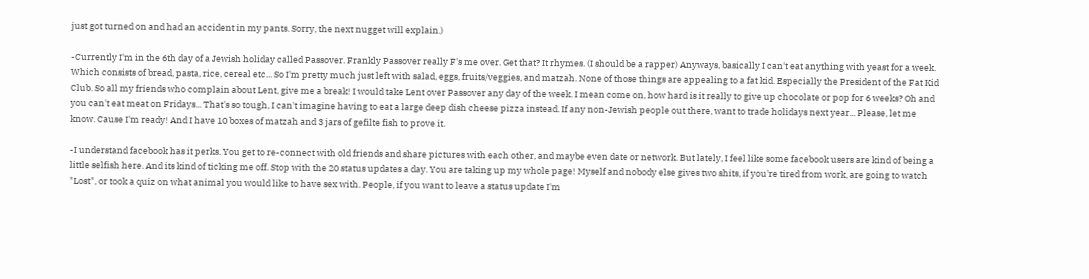just got turned on and had an accident in my pants. Sorry, the next nugget will explain.)

-Currently I'm in the 6th day of a Jewish holiday called Passover. Frankly Passover really F's me over. Get that? It rhymes. (I should be a rapper) Anyways, basically I can't eat anything with yeast for a week. Which consists of bread, pasta, rice, cereal etc... So I'm pretty much just left with salad, eggs, fruits/veggies, and matzah. None of those things are appealing to a fat kid. Especially the President of the Fat Kid Club. So all my friends who complain about Lent, give me a break! I would take Lent over Passover any day of the week. I mean come on, how hard is it really to give up chocolate or pop for 6 weeks? Oh and you can't eat meat on Fridays... That's so tough, I can't imagine having to eat a large deep dish cheese pizza instead. If any non-Jewish people out there, want to trade holidays next year... Please, let me know. Cause I'm ready! And I have 10 boxes of matzah and 3 jars of gefilte fish to prove it.

-I understand facebook has it perks. You get to re-connect with old friends and share pictures with each other, and maybe even date or network. But lately, I feel like some facebook users are kind of being a little selfish here. And its kind of ticking me off. Stop with the 20 status updates a day. You are taking up my whole page! Myself and nobody else gives two shits, if you're tired from work, are going to watch "Lost", or took a quiz on what animal you would like to have sex with. People, if you want to leave a status update I'm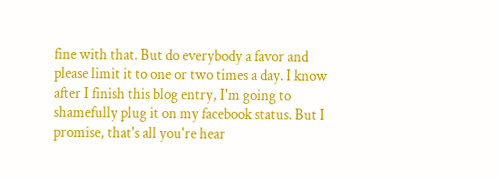fine with that. But do everybody a favor and please limit it to one or two times a day. I know after I finish this blog entry, I'm going to shamefully plug it on my facebook status. But I promise, that's all you're hear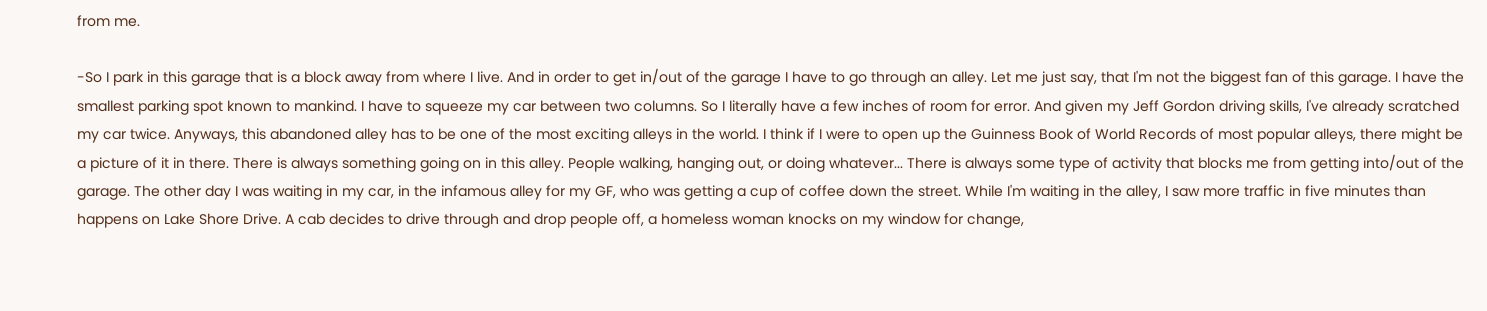from me.

-So I park in this garage that is a block away from where I live. And in order to get in/out of the garage I have to go through an alley. Let me just say, that I'm not the biggest fan of this garage. I have the smallest parking spot known to mankind. I have to squeeze my car between two columns. So I literally have a few inches of room for error. And given my Jeff Gordon driving skills, I've already scratched my car twice. Anyways, this abandoned alley has to be one of the most exciting alleys in the world. I think if I were to open up the Guinness Book of World Records of most popular alleys, there might be a picture of it in there. There is always something going on in this alley. People walking, hanging out, or doing whatever... There is always some type of activity that blocks me from getting into/out of the garage. The other day I was waiting in my car, in the infamous alley for my GF, who was getting a cup of coffee down the street. While I'm waiting in the alley, I saw more traffic in five minutes than happens on Lake Shore Drive. A cab decides to drive through and drop people off, a homeless woman knocks on my window for change,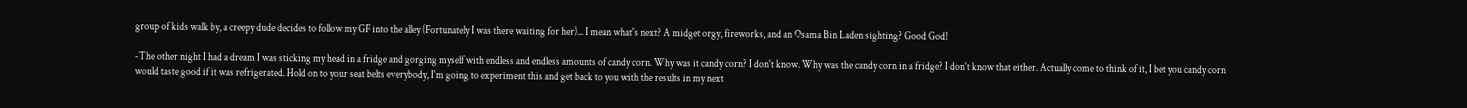group of kids walk by, a creepy dude decides to follow my GF into the alley (Fortunately I was there waiting for her)... I mean what's next? A midget orgy, fireworks, and an Osama Bin Laden sighting? Good God!

-The other night I had a dream I was sticking my head in a fridge and gorging myself with endless and endless amounts of candy corn. Why was it candy corn? I don't know. Why was the candy corn in a fridge? I don't know that either. Actually come to think of it, I bet you candy corn would taste good if it was refrigerated. Hold on to your seat belts everybody, I'm going to experiment this and get back to you with the results in my next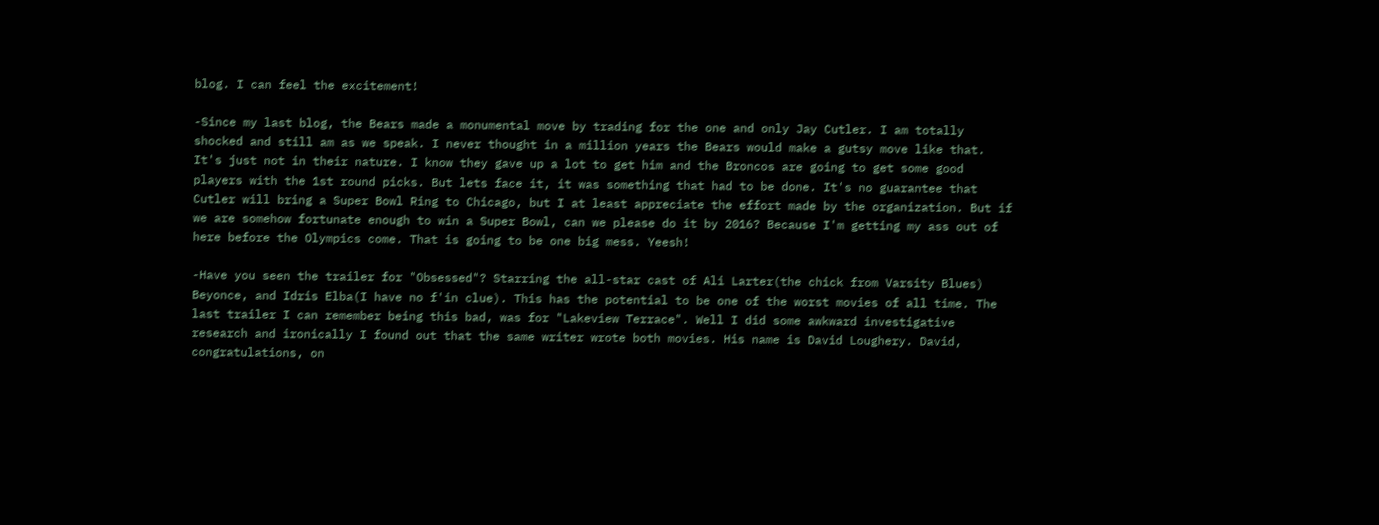blog. I can feel the excitement!

-Since my last blog, the Bears made a monumental move by trading for the one and only Jay Cutler. I am totally shocked and still am as we speak. I never thought in a million years the Bears would make a gutsy move like that. It's just not in their nature. I know they gave up a lot to get him and the Broncos are going to get some good players with the 1st round picks. But lets face it, it was something that had to be done. It's no guarantee that Cutler will bring a Super Bowl Ring to Chicago, but I at least appreciate the effort made by the organization. But if we are somehow fortunate enough to win a Super Bowl, can we please do it by 2016? Because I'm getting my ass out of here before the Olympics come. That is going to be one big mess. Yeesh!

-Have you seen the trailer for "Obsessed"? Starring the all-star cast of Ali Larter(the chick from Varsity Blues) Beyonce, and Idris Elba(I have no f'in clue). This has the potential to be one of the worst movies of all time. The last trailer I can remember being this bad, was for "Lakeview Terrace". Well I did some awkward investigative research and ironically I found out that the same writer wrote both movies. His name is David Loughery. David, congratulations, on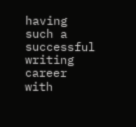having such a successful writing career with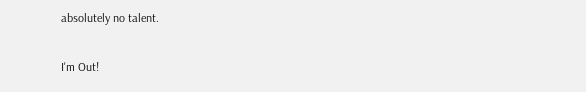absolutely no talent.

I'm Out!